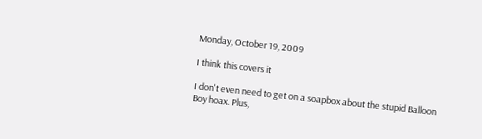Monday, October 19, 2009

I think this covers it

I don't even need to get on a soapbox about the stupid Balloon Boy hoax. Plus,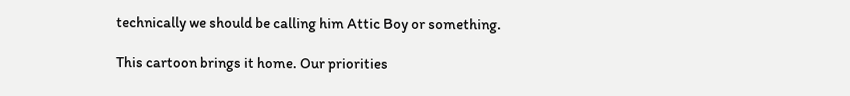technically we should be calling him Attic Boy or something.

This cartoon brings it home. Our priorities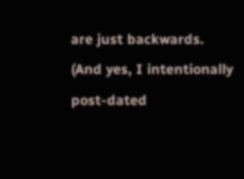are just backwards. (And yes, I intentionally post-dated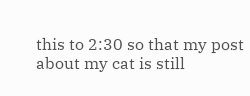this to 2:30 so that my post about my cat is still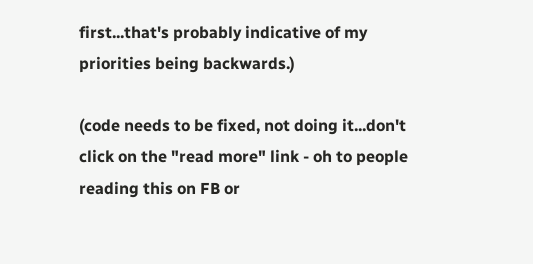first...that's probably indicative of my priorities being backwards.)

(code needs to be fixed, not doing it...don't click on the "read more" link - oh to people reading this on FB or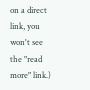on a direct link, you won't see the "read more" link.)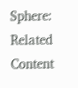Sphere: Related Content